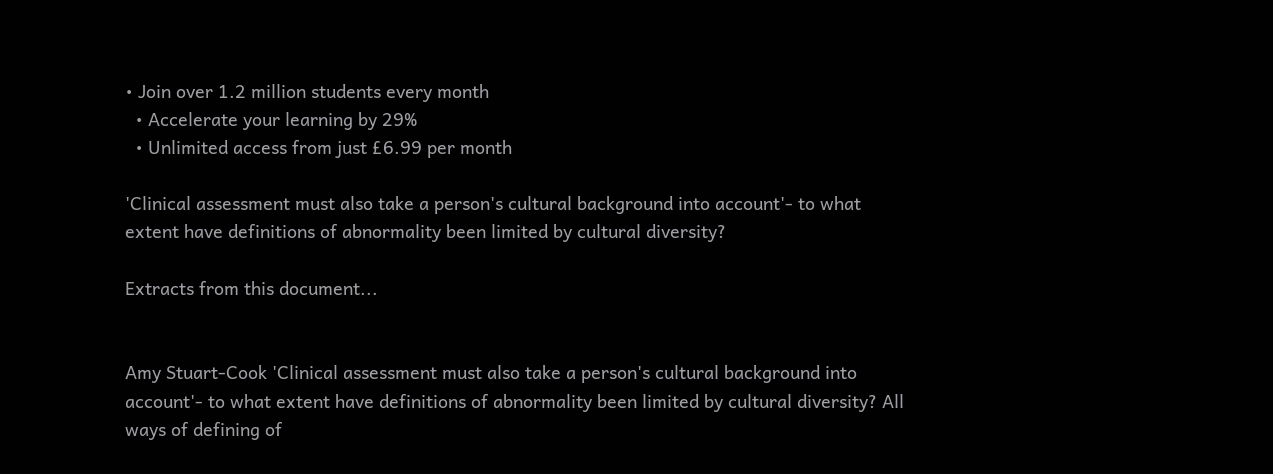• Join over 1.2 million students every month
  • Accelerate your learning by 29%
  • Unlimited access from just £6.99 per month

'Clinical assessment must also take a person's cultural background into account'- to what extent have definitions of abnormality been limited by cultural diversity?

Extracts from this document...


Amy Stuart-Cook 'Clinical assessment must also take a person's cultural background into account'- to what extent have definitions of abnormality been limited by cultural diversity? All ways of defining of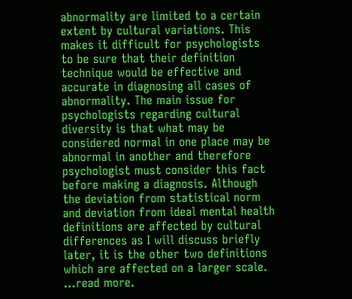abnormality are limited to a certain extent by cultural variations. This makes it difficult for psychologists to be sure that their definition technique would be effective and accurate in diagnosing all cases of abnormality. The main issue for psychologists regarding cultural diversity is that what may be considered normal in one place may be abnormal in another and therefore psychologist must consider this fact before making a diagnosis. Although the deviation from statistical norm and deviation from ideal mental health definitions are affected by cultural differences as I will discuss briefly later, it is the other two definitions which are affected on a larger scale. ...read more.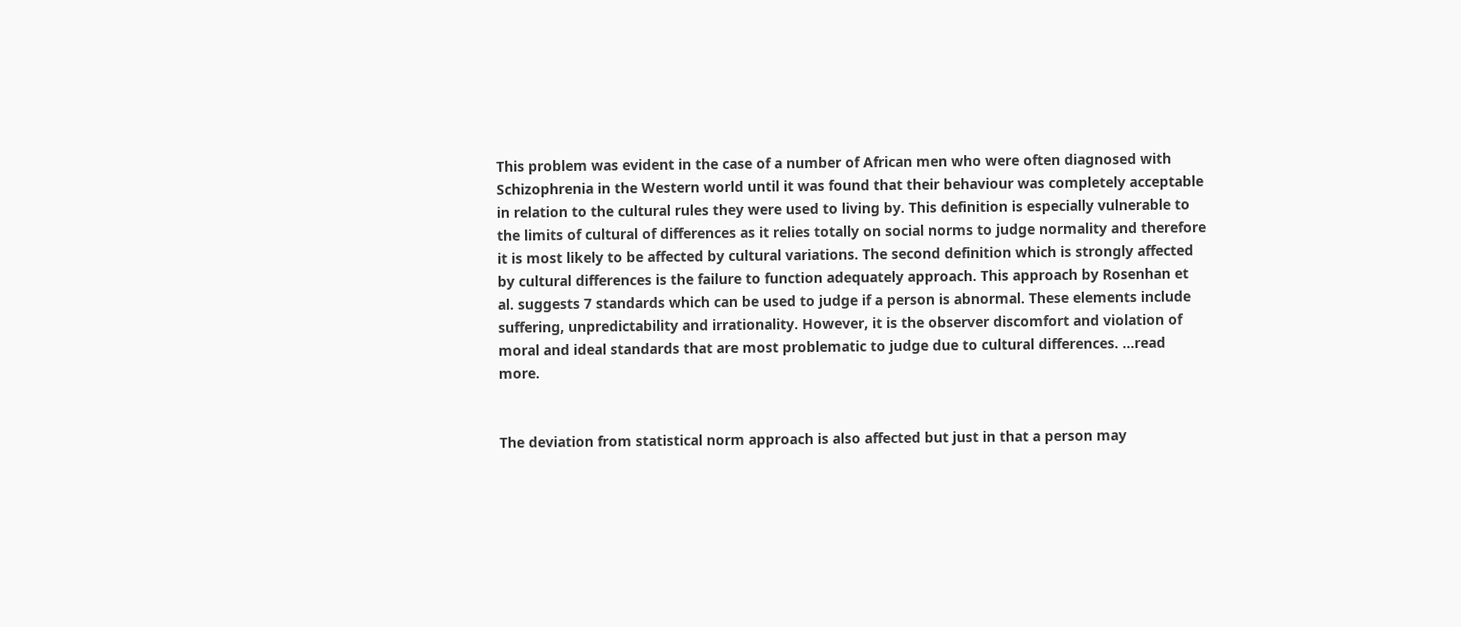This problem was evident in the case of a number of African men who were often diagnosed with Schizophrenia in the Western world until it was found that their behaviour was completely acceptable in relation to the cultural rules they were used to living by. This definition is especially vulnerable to the limits of cultural of differences as it relies totally on social norms to judge normality and therefore it is most likely to be affected by cultural variations. The second definition which is strongly affected by cultural differences is the failure to function adequately approach. This approach by Rosenhan et al. suggests 7 standards which can be used to judge if a person is abnormal. These elements include suffering, unpredictability and irrationality. However, it is the observer discomfort and violation of moral and ideal standards that are most problematic to judge due to cultural differences. ...read more.


The deviation from statistical norm approach is also affected but just in that a person may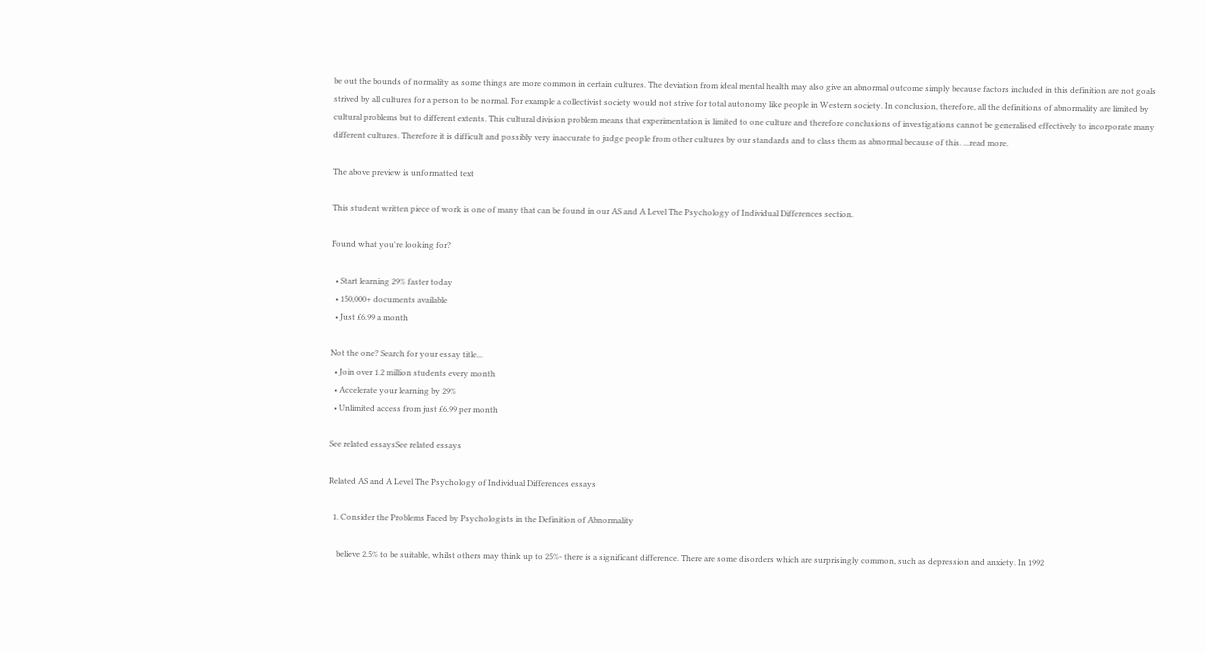be out the bounds of normality as some things are more common in certain cultures. The deviation from ideal mental health may also give an abnormal outcome simply because factors included in this definition are not goals strived by all cultures for a person to be normal. For example a collectivist society would not strive for total autonomy like people in Western society. In conclusion, therefore, all the definitions of abnormality are limited by cultural problems but to different extents. This cultural division problem means that experimentation is limited to one culture and therefore conclusions of investigations cannot be generalised effectively to incorporate many different cultures. Therefore it is difficult and possibly very inaccurate to judge people from other cultures by our standards and to class them as abnormal because of this. ...read more.

The above preview is unformatted text

This student written piece of work is one of many that can be found in our AS and A Level The Psychology of Individual Differences section.

Found what you're looking for?

  • Start learning 29% faster today
  • 150,000+ documents available
  • Just £6.99 a month

Not the one? Search for your essay title...
  • Join over 1.2 million students every month
  • Accelerate your learning by 29%
  • Unlimited access from just £6.99 per month

See related essaysSee related essays

Related AS and A Level The Psychology of Individual Differences essays

  1. Consider the Problems Faced by Psychologists in the Definition of Abnormality

    believe 2.5% to be suitable, whilst others may think up to 25%- there is a significant difference. There are some disorders which are surprisingly common, such as depression and anxiety. In 1992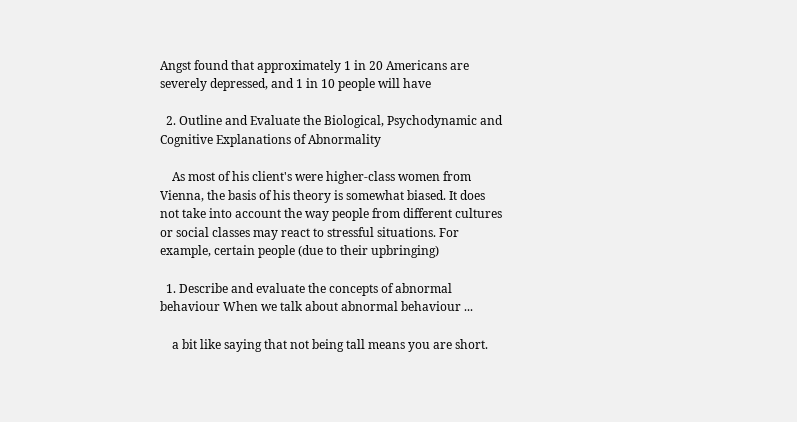Angst found that approximately 1 in 20 Americans are severely depressed, and 1 in 10 people will have

  2. Outline and Evaluate the Biological, Psychodynamic and Cognitive Explanations of Abnormality

    As most of his client's were higher-class women from Vienna, the basis of his theory is somewhat biased. It does not take into account the way people from different cultures or social classes may react to stressful situations. For example, certain people (due to their upbringing)

  1. Describe and evaluate the concepts of abnormal behaviour When we talk about abnormal behaviour ...

    a bit like saying that not being tall means you are short.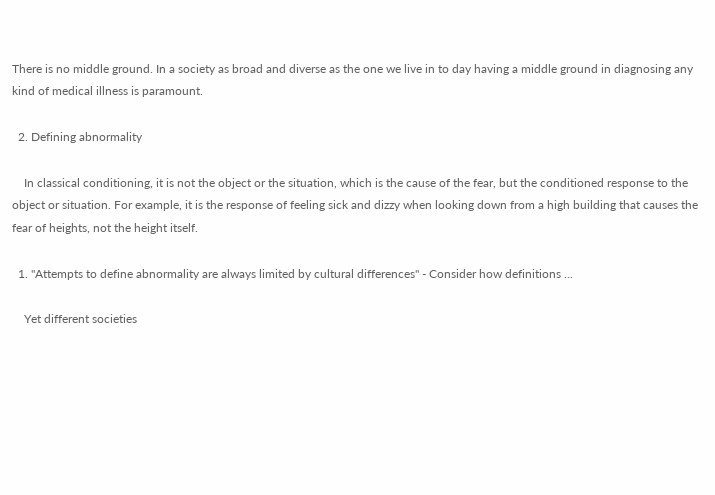There is no middle ground. In a society as broad and diverse as the one we live in to day having a middle ground in diagnosing any kind of medical illness is paramount.

  2. Defining abnormality

    In classical conditioning, it is not the object or the situation, which is the cause of the fear, but the conditioned response to the object or situation. For example, it is the response of feeling sick and dizzy when looking down from a high building that causes the fear of heights, not the height itself.

  1. "Attempts to define abnormality are always limited by cultural differences" - Consider how definitions ...

    Yet different societies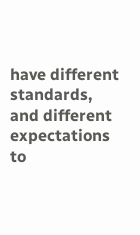have different standards, and different expectations to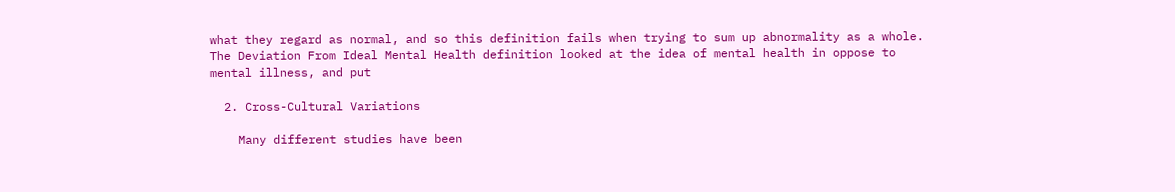what they regard as normal, and so this definition fails when trying to sum up abnormality as a whole. The Deviation From Ideal Mental Health definition looked at the idea of mental health in oppose to mental illness, and put

  2. Cross-Cultural Variations

    Many different studies have been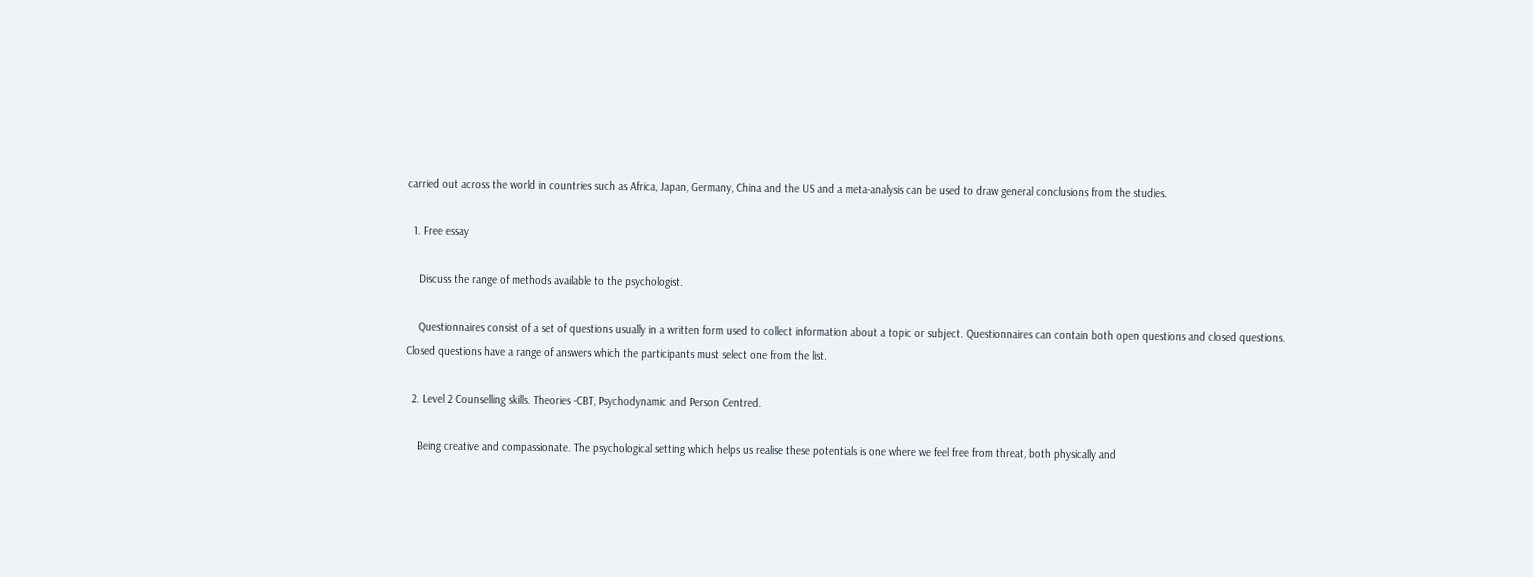carried out across the world in countries such as Africa, Japan, Germany, China and the US and a meta-analysis can be used to draw general conclusions from the studies.

  1. Free essay

    Discuss the range of methods available to the psychologist.

    Questionnaires consist of a set of questions usually in a written form used to collect information about a topic or subject. Questionnaires can contain both open questions and closed questions. Closed questions have a range of answers which the participants must select one from the list.

  2. Level 2 Counselling skills. Theories -CBT, Psychodynamic and Person Centred.

    Being creative and compassionate. The psychological setting which helps us realise these potentials is one where we feel free from threat, both physically and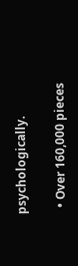psychologically.

  • Over 160,000 pieces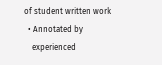of student written work
  • Annotated by
    experienced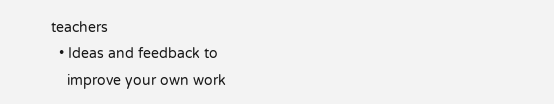teachers
  • Ideas and feedback to
    improve your own work